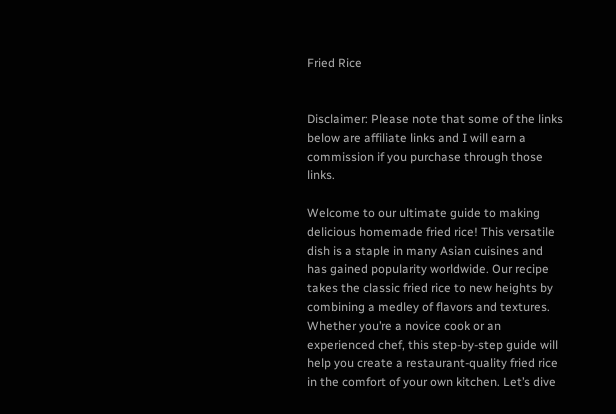Fried Rice


Disclaimer: Please note that some of the links below are affiliate links and I will earn a commission if you purchase through those links.

Welcome to our ultimate guide to making delicious homemade fried rice! This versatile dish is a staple in many Asian cuisines and has gained popularity worldwide. Our recipe takes the classic fried rice to new heights by combining a medley of flavors and textures. Whether you’re a novice cook or an experienced chef, this step-by-step guide will help you create a restaurant-quality fried rice in the comfort of your own kitchen. Let’s dive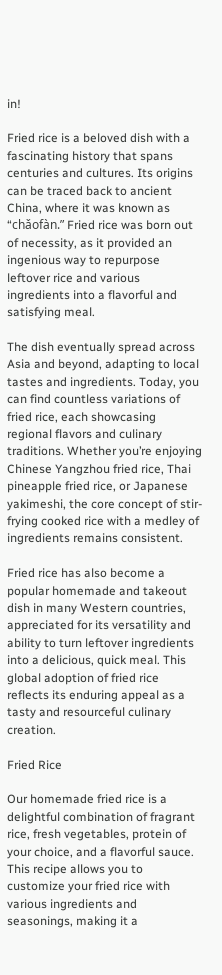in!

Fried rice is a beloved dish with a fascinating history that spans centuries and cultures. Its origins can be traced back to ancient China, where it was known as “chǎofàn.” Fried rice was born out of necessity, as it provided an ingenious way to repurpose leftover rice and various ingredients into a flavorful and satisfying meal.

The dish eventually spread across Asia and beyond, adapting to local tastes and ingredients. Today, you can find countless variations of fried rice, each showcasing regional flavors and culinary traditions. Whether you’re enjoying Chinese Yangzhou fried rice, Thai pineapple fried rice, or Japanese yakimeshi, the core concept of stir-frying cooked rice with a medley of ingredients remains consistent.

Fried rice has also become a popular homemade and takeout dish in many Western countries, appreciated for its versatility and ability to turn leftover ingredients into a delicious, quick meal. This global adoption of fried rice reflects its enduring appeal as a tasty and resourceful culinary creation.

Fried Rice

Our homemade fried rice is a delightful combination of fragrant rice, fresh vegetables, protein of your choice, and a flavorful sauce. This recipe allows you to customize your fried rice with various ingredients and seasonings, making it a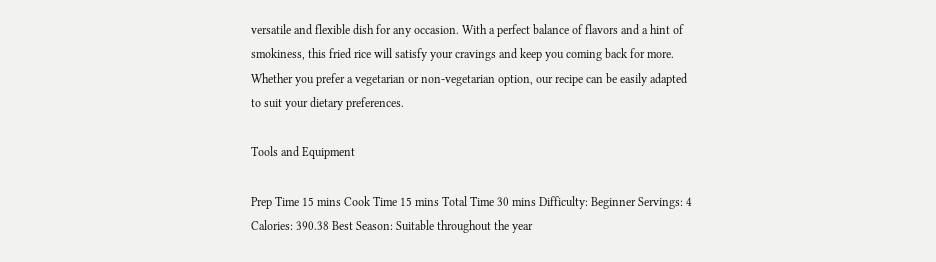versatile and flexible dish for any occasion. With a perfect balance of flavors and a hint of smokiness, this fried rice will satisfy your cravings and keep you coming back for more. Whether you prefer a vegetarian or non-vegetarian option, our recipe can be easily adapted to suit your dietary preferences.

Tools and Equipment

Prep Time 15 mins Cook Time 15 mins Total Time 30 mins Difficulty: Beginner Servings: 4 Calories: 390.38 Best Season: Suitable throughout the year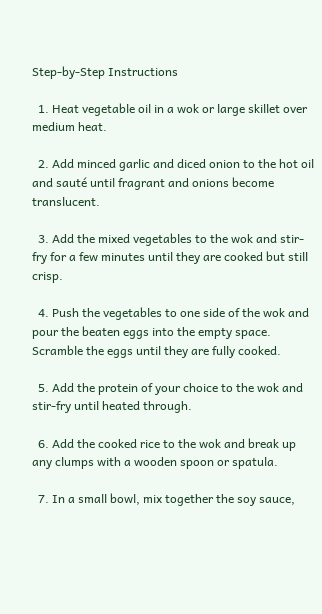Step-by-Step Instructions

  1. Heat vegetable oil in a wok or large skillet over medium heat.

  2. Add minced garlic and diced onion to the hot oil and sauté until fragrant and onions become translucent.

  3. Add the mixed vegetables to the wok and stir-fry for a few minutes until they are cooked but still crisp.

  4. Push the vegetables to one side of the wok and pour the beaten eggs into the empty space. Scramble the eggs until they are fully cooked.

  5. Add the protein of your choice to the wok and stir-fry until heated through.

  6. Add the cooked rice to the wok and break up any clumps with a wooden spoon or spatula.

  7. In a small bowl, mix together the soy sauce,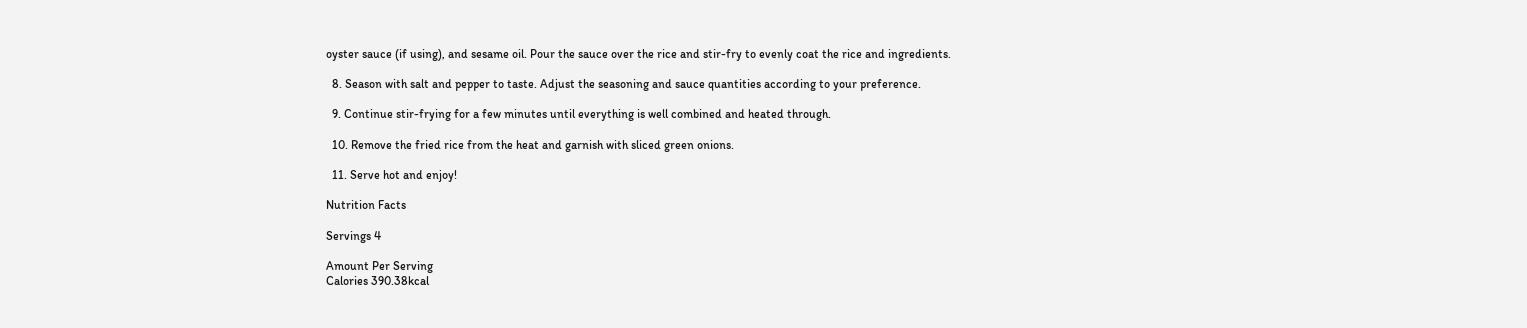oyster sauce (if using), and sesame oil. Pour the sauce over the rice and stir-fry to evenly coat the rice and ingredients.

  8. Season with salt and pepper to taste. Adjust the seasoning and sauce quantities according to your preference.

  9. Continue stir-frying for a few minutes until everything is well combined and heated through.

  10. Remove the fried rice from the heat and garnish with sliced green onions.

  11. Serve hot and enjoy!

Nutrition Facts

Servings 4

Amount Per Serving
Calories 390.38kcal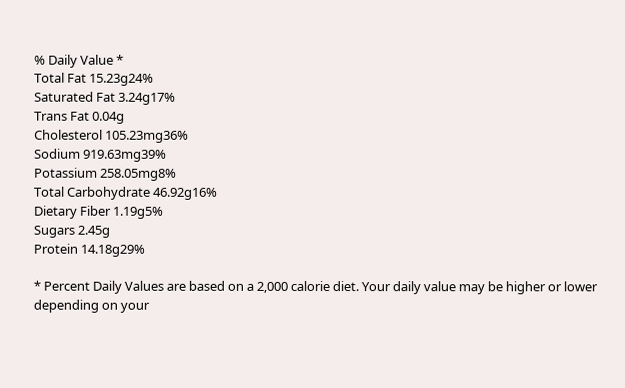% Daily Value *
Total Fat 15.23g24%
Saturated Fat 3.24g17%
Trans Fat 0.04g
Cholesterol 105.23mg36%
Sodium 919.63mg39%
Potassium 258.05mg8%
Total Carbohydrate 46.92g16%
Dietary Fiber 1.19g5%
Sugars 2.45g
Protein 14.18g29%

* Percent Daily Values are based on a 2,000 calorie diet. Your daily value may be higher or lower depending on your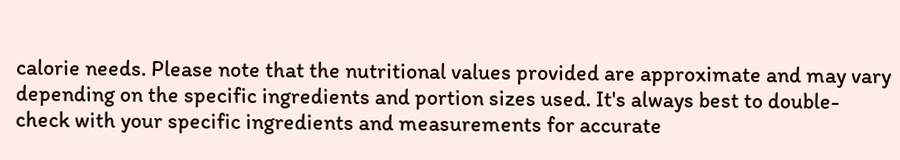calorie needs. Please note that the nutritional values provided are approximate and may vary depending on the specific ingredients and portion sizes used. It's always best to double-check with your specific ingredients and measurements for accurate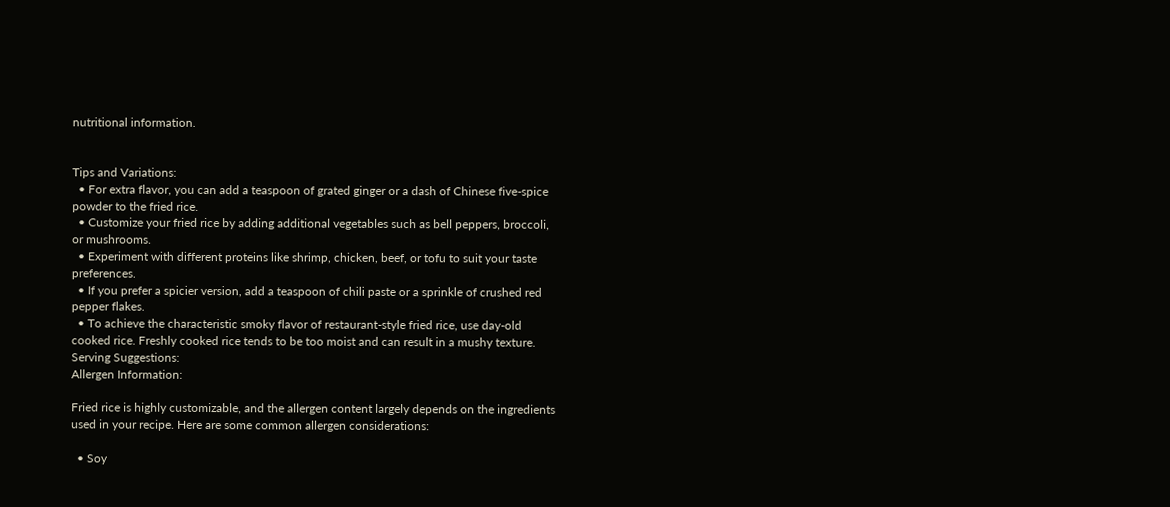nutritional information.


Tips and Variations:
  • For extra flavor, you can add a teaspoon of grated ginger or a dash of Chinese five-spice powder to the fried rice.
  • Customize your fried rice by adding additional vegetables such as bell peppers, broccoli, or mushrooms.
  • Experiment with different proteins like shrimp, chicken, beef, or tofu to suit your taste preferences.
  • If you prefer a spicier version, add a teaspoon of chili paste or a sprinkle of crushed red pepper flakes.
  • To achieve the characteristic smoky flavor of restaurant-style fried rice, use day-old cooked rice. Freshly cooked rice tends to be too moist and can result in a mushy texture.
Serving Suggestions:
Allergen Information:

Fried rice is highly customizable, and the allergen content largely depends on the ingredients used in your recipe. Here are some common allergen considerations:

  • Soy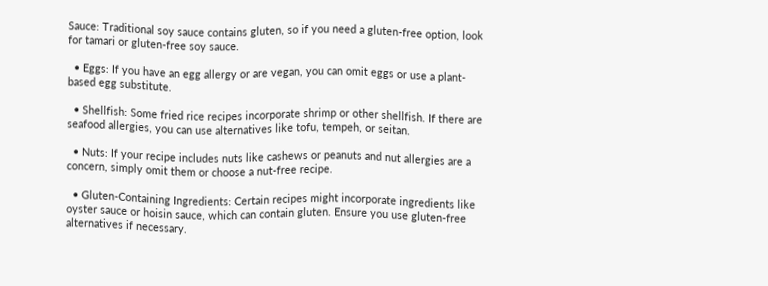Sauce: Traditional soy sauce contains gluten, so if you need a gluten-free option, look for tamari or gluten-free soy sauce.

  • Eggs: If you have an egg allergy or are vegan, you can omit eggs or use a plant-based egg substitute.

  • Shellfish: Some fried rice recipes incorporate shrimp or other shellfish. If there are seafood allergies, you can use alternatives like tofu, tempeh, or seitan.

  • Nuts: If your recipe includes nuts like cashews or peanuts and nut allergies are a concern, simply omit them or choose a nut-free recipe.

  • Gluten-Containing Ingredients: Certain recipes might incorporate ingredients like oyster sauce or hoisin sauce, which can contain gluten. Ensure you use gluten-free alternatives if necessary.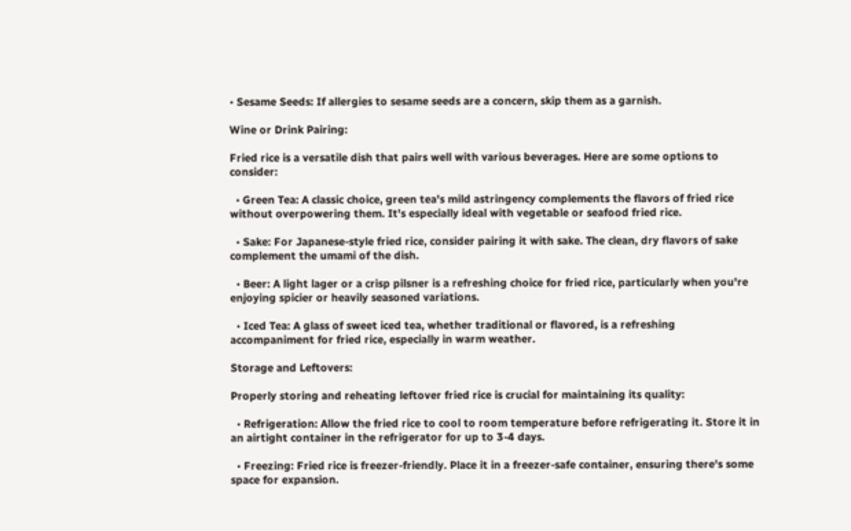• Sesame Seeds: If allergies to sesame seeds are a concern, skip them as a garnish.

Wine or Drink Pairing:

Fried rice is a versatile dish that pairs well with various beverages. Here are some options to consider:

  • Green Tea: A classic choice, green tea's mild astringency complements the flavors of fried rice without overpowering them. It's especially ideal with vegetable or seafood fried rice.

  • Sake: For Japanese-style fried rice, consider pairing it with sake. The clean, dry flavors of sake complement the umami of the dish.

  • Beer: A light lager or a crisp pilsner is a refreshing choice for fried rice, particularly when you're enjoying spicier or heavily seasoned variations.

  • Iced Tea: A glass of sweet iced tea, whether traditional or flavored, is a refreshing accompaniment for fried rice, especially in warm weather.

Storage and Leftovers:

Properly storing and reheating leftover fried rice is crucial for maintaining its quality:

  • Refrigeration: Allow the fried rice to cool to room temperature before refrigerating it. Store it in an airtight container in the refrigerator for up to 3-4 days.

  • Freezing: Fried rice is freezer-friendly. Place it in a freezer-safe container, ensuring there's some space for expansion.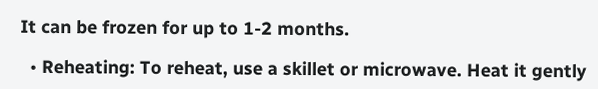It can be frozen for up to 1-2 months.

  • Reheating: To reheat, use a skillet or microwave. Heat it gently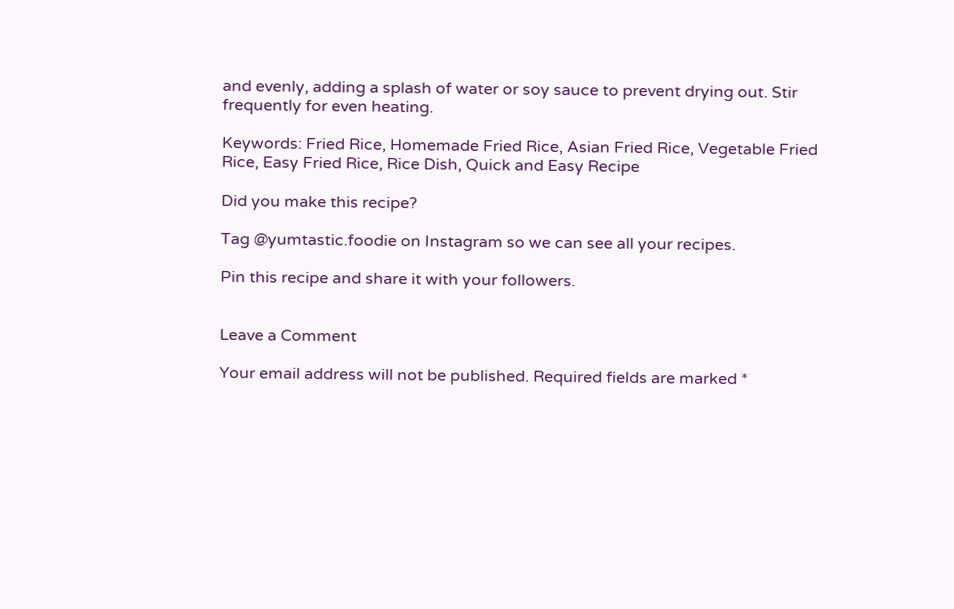and evenly, adding a splash of water or soy sauce to prevent drying out. Stir frequently for even heating.

Keywords: Fried Rice, Homemade Fried Rice, Asian Fried Rice, Vegetable Fried Rice, Easy Fried Rice, Rice Dish, Quick and Easy Recipe

Did you make this recipe?

Tag @yumtastic.foodie on Instagram so we can see all your recipes.

Pin this recipe and share it with your followers.


Leave a Comment

Your email address will not be published. Required fields are marked *